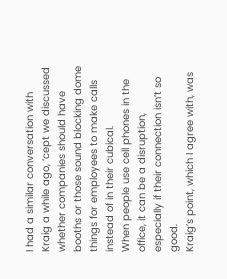I had a similar conversation with Kraig a while ago, ‘cept we discussed whether companies should have booths or those sound blocking dome things for employees to make calls instead of in their cubical.
When people use cell phones in the office, it can be a disruption, especially if their connection isn’t so good.
Kraig’s point, which I agree with, was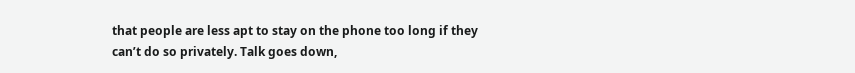that people are less apt to stay on the phone too long if they can’t do so privately. Talk goes down,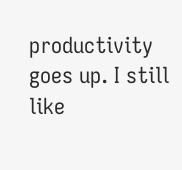productivity goes up. I still like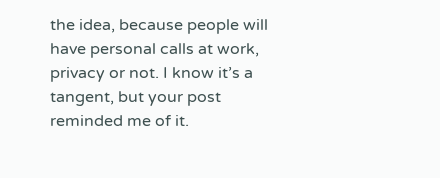the idea, because people will have personal calls at work, privacy or not. I know it’s a tangent, but your post reminded me of it.